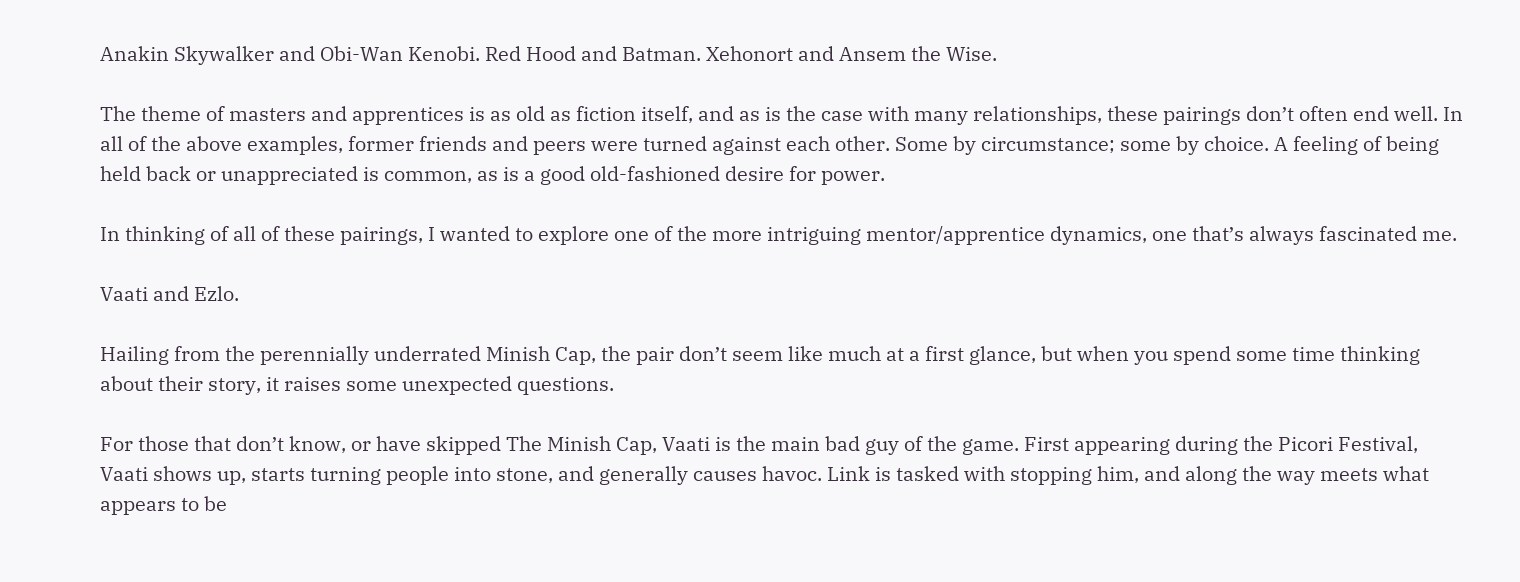Anakin Skywalker and Obi-Wan Kenobi. Red Hood and Batman. Xehonort and Ansem the Wise.

The theme of masters and apprentices is as old as fiction itself, and as is the case with many relationships, these pairings don’t often end well. In all of the above examples, former friends and peers were turned against each other. Some by circumstance; some by choice. A feeling of being held back or unappreciated is common, as is a good old-fashioned desire for power.

In thinking of all of these pairings, I wanted to explore one of the more intriguing mentor/apprentice dynamics, one that’s always fascinated me.

Vaati and Ezlo.

Hailing from the perennially underrated Minish Cap, the pair don’t seem like much at a first glance, but when you spend some time thinking about their story, it raises some unexpected questions.

For those that don’t know, or have skipped The Minish Cap, Vaati is the main bad guy of the game. First appearing during the Picori Festival, Vaati shows up, starts turning people into stone, and generally causes havoc. Link is tasked with stopping him, and along the way meets what appears to be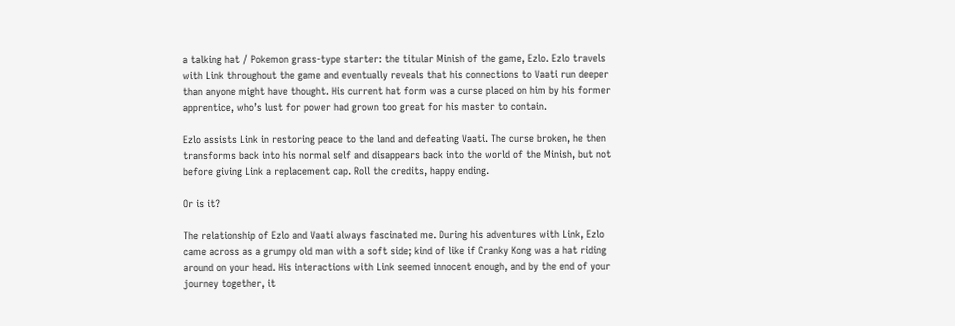a talking hat / Pokemon grass-type starter: the titular Minish of the game, Ezlo. Ezlo travels with Link throughout the game and eventually reveals that his connections to Vaati run deeper than anyone might have thought. His current hat form was a curse placed on him by his former apprentice, who’s lust for power had grown too great for his master to contain.

Ezlo assists Link in restoring peace to the land and defeating Vaati. The curse broken, he then transforms back into his normal self and disappears back into the world of the Minish, but not before giving Link a replacement cap. Roll the credits, happy ending.

Or is it?

The relationship of Ezlo and Vaati always fascinated me. During his adventures with Link, Ezlo came across as a grumpy old man with a soft side; kind of like if Cranky Kong was a hat riding around on your head. His interactions with Link seemed innocent enough, and by the end of your journey together, it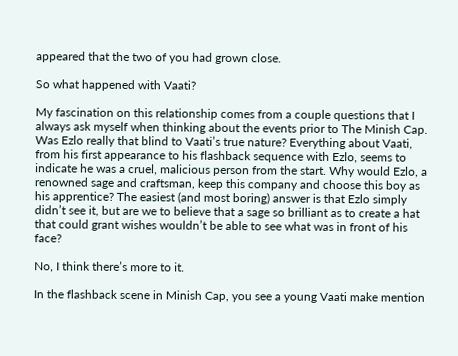appeared that the two of you had grown close.

So what happened with Vaati?

My fascination on this relationship comes from a couple questions that I always ask myself when thinking about the events prior to The Minish Cap. Was Ezlo really that blind to Vaati’s true nature? Everything about Vaati, from his first appearance to his flashback sequence with Ezlo, seems to indicate he was a cruel, malicious person from the start. Why would Ezlo, a renowned sage and craftsman, keep this company and choose this boy as his apprentice? The easiest (and most boring) answer is that Ezlo simply didn’t see it, but are we to believe that a sage so brilliant as to create a hat that could grant wishes wouldn’t be able to see what was in front of his face?

No, I think there’s more to it.

In the flashback scene in Minish Cap, you see a young Vaati make mention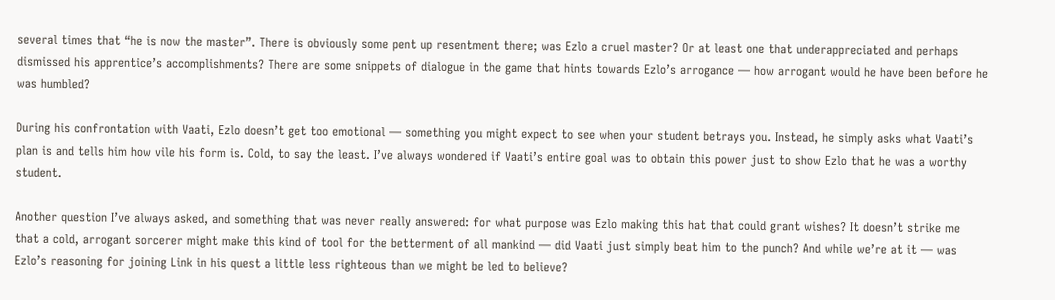several times that “he is now the master”. There is obviously some pent up resentment there; was Ezlo a cruel master? Or at least one that underappreciated and perhaps dismissed his apprentice’s accomplishments? There are some snippets of dialogue in the game that hints towards Ezlo’s arrogance — how arrogant would he have been before he was humbled?

During his confrontation with Vaati, Ezlo doesn’t get too emotional — something you might expect to see when your student betrays you. Instead, he simply asks what Vaati’s plan is and tells him how vile his form is. Cold, to say the least. I’ve always wondered if Vaati’s entire goal was to obtain this power just to show Ezlo that he was a worthy student.

Another question I’ve always asked, and something that was never really answered: for what purpose was Ezlo making this hat that could grant wishes? It doesn’t strike me that a cold, arrogant sorcerer might make this kind of tool for the betterment of all mankind — did Vaati just simply beat him to the punch? And while we’re at it — was Ezlo’s reasoning for joining Link in his quest a little less righteous than we might be led to believe?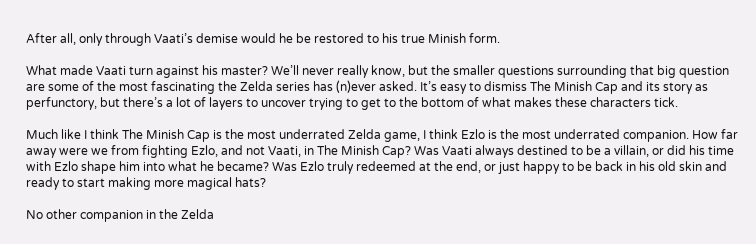After all, only through Vaati’s demise would he be restored to his true Minish form.

What made Vaati turn against his master? We’ll never really know, but the smaller questions surrounding that big question are some of the most fascinating the Zelda series has (n)ever asked. It’s easy to dismiss The Minish Cap and its story as perfunctory, but there’s a lot of layers to uncover trying to get to the bottom of what makes these characters tick.

Much like I think The Minish Cap is the most underrated Zelda game, I think Ezlo is the most underrated companion. How far away were we from fighting Ezlo, and not Vaati, in The Minish Cap? Was Vaati always destined to be a villain, or did his time with Ezlo shape him into what he became? Was Ezlo truly redeemed at the end, or just happy to be back in his old skin and ready to start making more magical hats?

No other companion in the Zelda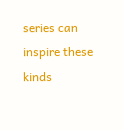series can inspire these kinds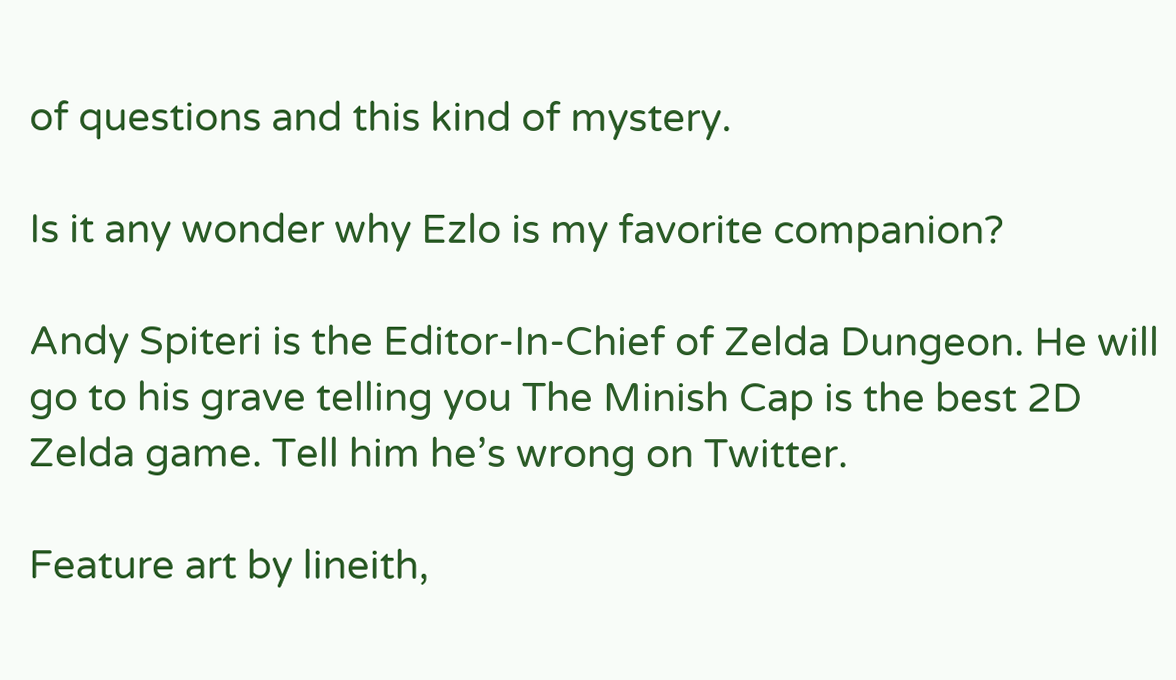of questions and this kind of mystery.

Is it any wonder why Ezlo is my favorite companion?

Andy Spiteri is the Editor-In-Chief of Zelda Dungeon. He will go to his grave telling you The Minish Cap is the best 2D Zelda game. Tell him he’s wrong on Twitter.

Feature art by lineith,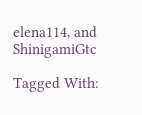elena114, and ShinigamiGtc

Tagged With: